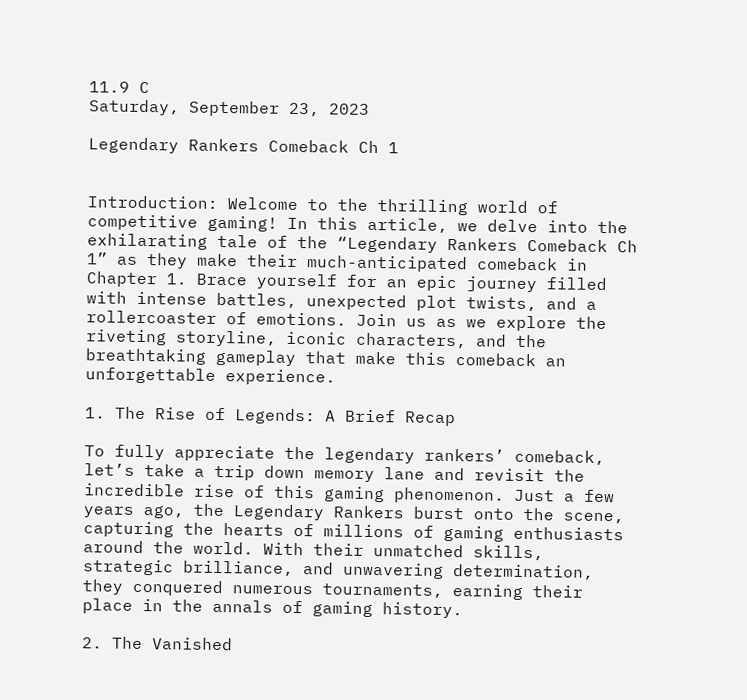11.9 C
Saturday, September 23, 2023

Legendary Rankers Comeback Ch 1


Introduction: Welcome to the thrilling world of competitive gaming! In this article, we delve into the exhilarating tale of the “Legendary Rankers Comeback Ch 1” as they make their much-anticipated comeback in Chapter 1. Brace yourself for an epic journey filled with intense battles, unexpected plot twists, and a rollercoaster of emotions. Join us as we explore the riveting storyline, iconic characters, and the breathtaking gameplay that make this comeback an unforgettable experience.

1. The Rise of Legends: A Brief Recap

To fully appreciate the legendary rankers’ comeback, let’s take a trip down memory lane and revisit the incredible rise of this gaming phenomenon. Just a few years ago, the Legendary Rankers burst onto the scene, capturing the hearts of millions of gaming enthusiasts around the world. With their unmatched skills, strategic brilliance, and unwavering determination, they conquered numerous tournaments, earning their place in the annals of gaming history.

2. The Vanished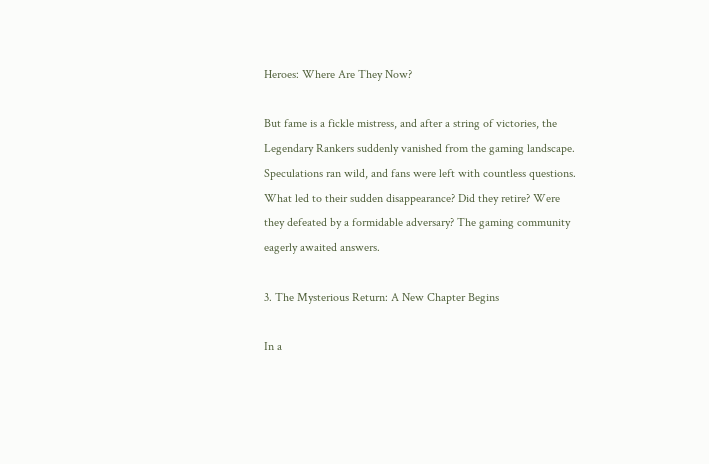Heroes: Where Are They Now?

But fame is a fickle mistress, and after a string of victories, the Legendary Rankers suddenly vanished from the gaming landscape. Speculations ran wild, and fans were left with countless questions. What led to their sudden disappearance? Did they retire? Were they defeated by a formidable adversary? The gaming community eagerly awaited answers.

3. The Mysterious Return: A New Chapter Begins

In a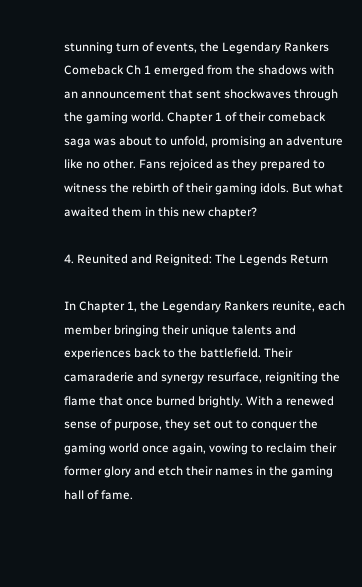stunning turn of events, the Legendary Rankers Comeback Ch 1 emerged from the shadows with an announcement that sent shockwaves through the gaming world. Chapter 1 of their comeback saga was about to unfold, promising an adventure like no other. Fans rejoiced as they prepared to witness the rebirth of their gaming idols. But what awaited them in this new chapter?

4. Reunited and Reignited: The Legends Return

In Chapter 1, the Legendary Rankers reunite, each member bringing their unique talents and experiences back to the battlefield. Their camaraderie and synergy resurface, reigniting the flame that once burned brightly. With a renewed sense of purpose, they set out to conquer the gaming world once again, vowing to reclaim their former glory and etch their names in the gaming hall of fame.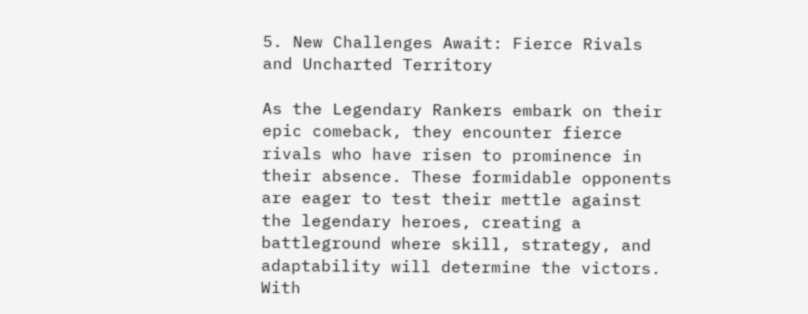5. New Challenges Await: Fierce Rivals and Uncharted Territory

As the Legendary Rankers embark on their epic comeback, they encounter fierce rivals who have risen to prominence in their absence. These formidable opponents are eager to test their mettle against the legendary heroes, creating a battleground where skill, strategy, and adaptability will determine the victors. With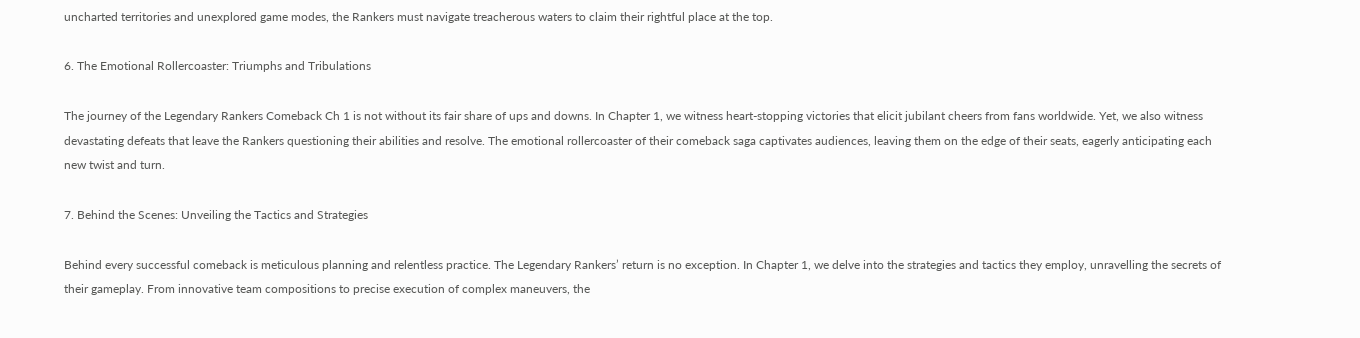uncharted territories and unexplored game modes, the Rankers must navigate treacherous waters to claim their rightful place at the top.

6. The Emotional Rollercoaster: Triumphs and Tribulations

The journey of the Legendary Rankers Comeback Ch 1 is not without its fair share of ups and downs. In Chapter 1, we witness heart-stopping victories that elicit jubilant cheers from fans worldwide. Yet, we also witness devastating defeats that leave the Rankers questioning their abilities and resolve. The emotional rollercoaster of their comeback saga captivates audiences, leaving them on the edge of their seats, eagerly anticipating each new twist and turn.

7. Behind the Scenes: Unveiling the Tactics and Strategies

Behind every successful comeback is meticulous planning and relentless practice. The Legendary Rankers’ return is no exception. In Chapter 1, we delve into the strategies and tactics they employ, unravelling the secrets of their gameplay. From innovative team compositions to precise execution of complex maneuvers, the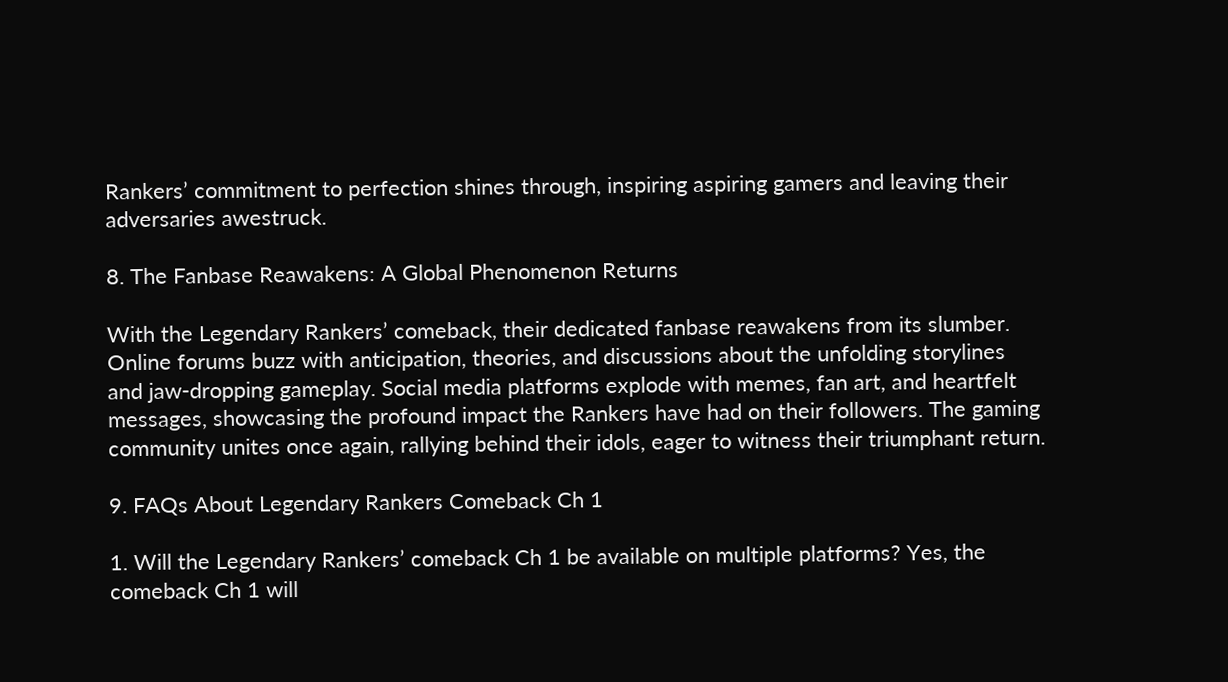Rankers’ commitment to perfection shines through, inspiring aspiring gamers and leaving their adversaries awestruck.

8. The Fanbase Reawakens: A Global Phenomenon Returns

With the Legendary Rankers’ comeback, their dedicated fanbase reawakens from its slumber. Online forums buzz with anticipation, theories, and discussions about the unfolding storylines and jaw-dropping gameplay. Social media platforms explode with memes, fan art, and heartfelt messages, showcasing the profound impact the Rankers have had on their followers. The gaming community unites once again, rallying behind their idols, eager to witness their triumphant return.

9. FAQs About Legendary Rankers Comeback Ch 1

1. Will the Legendary Rankers’ comeback Ch 1 be available on multiple platforms? Yes, the comeback Ch 1 will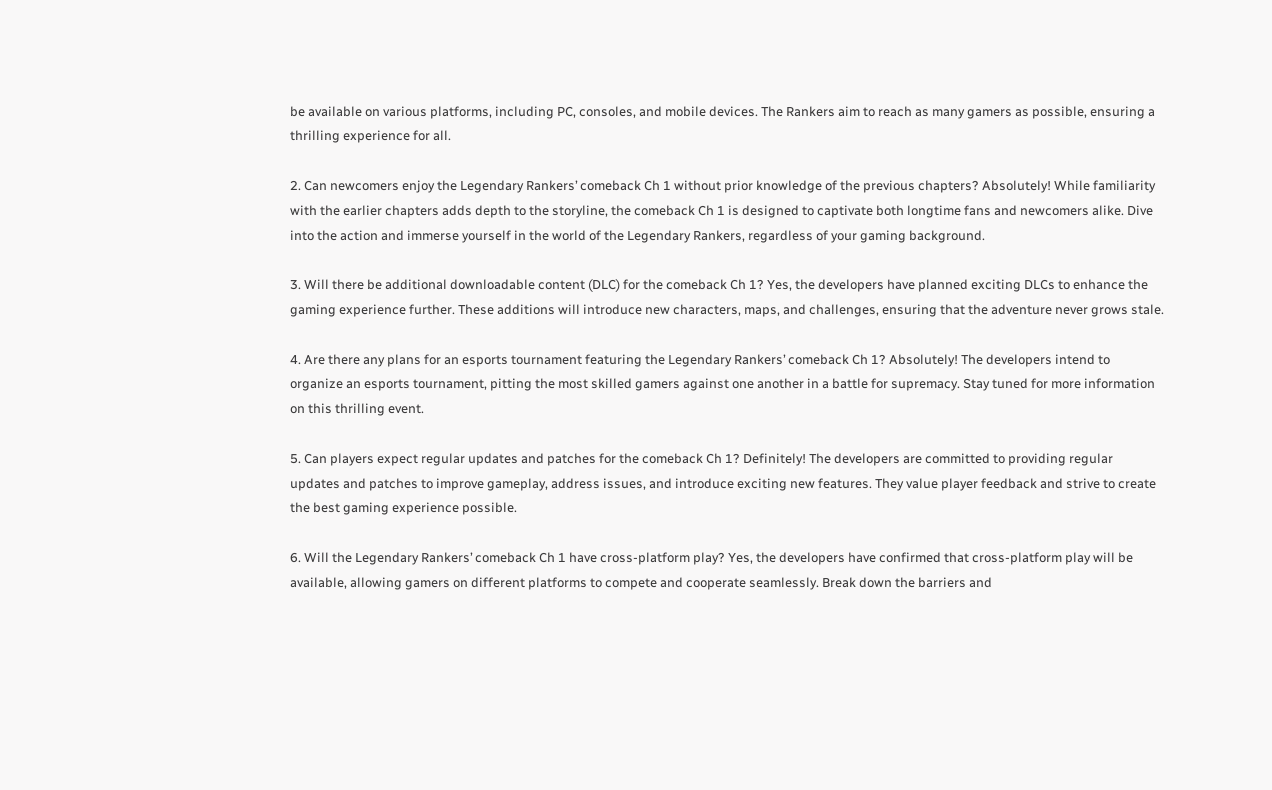be available on various platforms, including PC, consoles, and mobile devices. The Rankers aim to reach as many gamers as possible, ensuring a thrilling experience for all.

2. Can newcomers enjoy the Legendary Rankers’ comeback Ch 1 without prior knowledge of the previous chapters? Absolutely! While familiarity with the earlier chapters adds depth to the storyline, the comeback Ch 1 is designed to captivate both longtime fans and newcomers alike. Dive into the action and immerse yourself in the world of the Legendary Rankers, regardless of your gaming background.

3. Will there be additional downloadable content (DLC) for the comeback Ch 1? Yes, the developers have planned exciting DLCs to enhance the gaming experience further. These additions will introduce new characters, maps, and challenges, ensuring that the adventure never grows stale.

4. Are there any plans for an esports tournament featuring the Legendary Rankers’ comeback Ch 1? Absolutely! The developers intend to organize an esports tournament, pitting the most skilled gamers against one another in a battle for supremacy. Stay tuned for more information on this thrilling event.

5. Can players expect regular updates and patches for the comeback Ch 1? Definitely! The developers are committed to providing regular updates and patches to improve gameplay, address issues, and introduce exciting new features. They value player feedback and strive to create the best gaming experience possible.

6. Will the Legendary Rankers’ comeback Ch 1 have cross-platform play? Yes, the developers have confirmed that cross-platform play will be available, allowing gamers on different platforms to compete and cooperate seamlessly. Break down the barriers and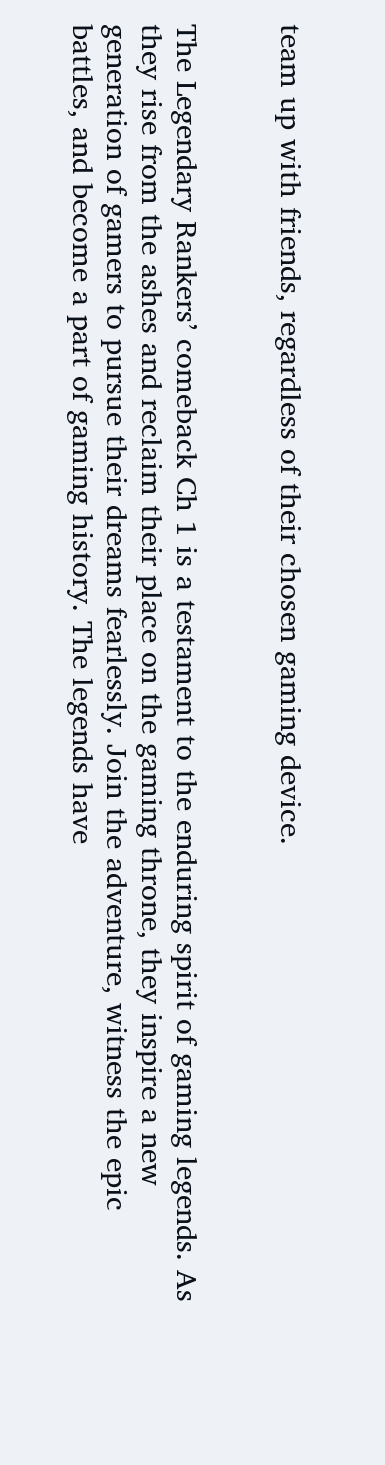team up with friends, regardless of their chosen gaming device.


The Legendary Rankers’ comeback Ch 1 is a testament to the enduring spirit of gaming legends. As they rise from the ashes and reclaim their place on the gaming throne, they inspire a new generation of gamers to pursue their dreams fearlessly. Join the adventure, witness the epic battles, and become a part of gaming history. The legends have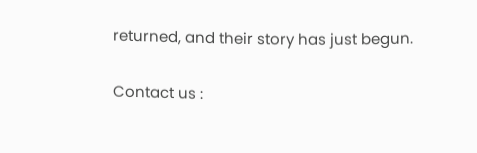returned, and their story has just begun.

Contact us :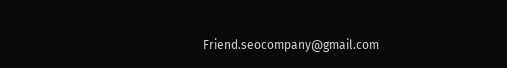Friend.seocompany@gmail.com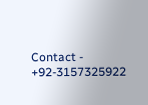Contact - +92-3157325922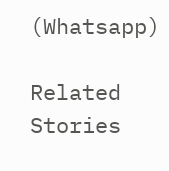(Whatsapp)

Related Stories